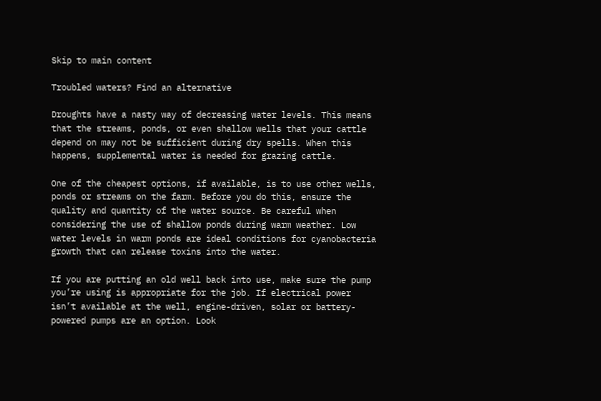Skip to main content

Troubled waters? Find an alternative

Droughts have a nasty way of decreasing water levels. This means that the streams, ponds, or even shallow wells that your cattle depend on may not be sufficient during dry spells. When this happens, supplemental water is needed for grazing cattle.

One of the cheapest options, if available, is to use other wells, ponds or streams on the farm. Before you do this, ensure the quality and quantity of the water source. Be careful when considering the use of shallow ponds during warm weather. Low water levels in warm ponds are ideal conditions for cyanobacteria growth that can release toxins into the water.

If you are putting an old well back into use, make sure the pump you’re using is appropriate for the job. If electrical power isn’t available at the well, engine-driven, solar or battery-powered pumps are an option. Look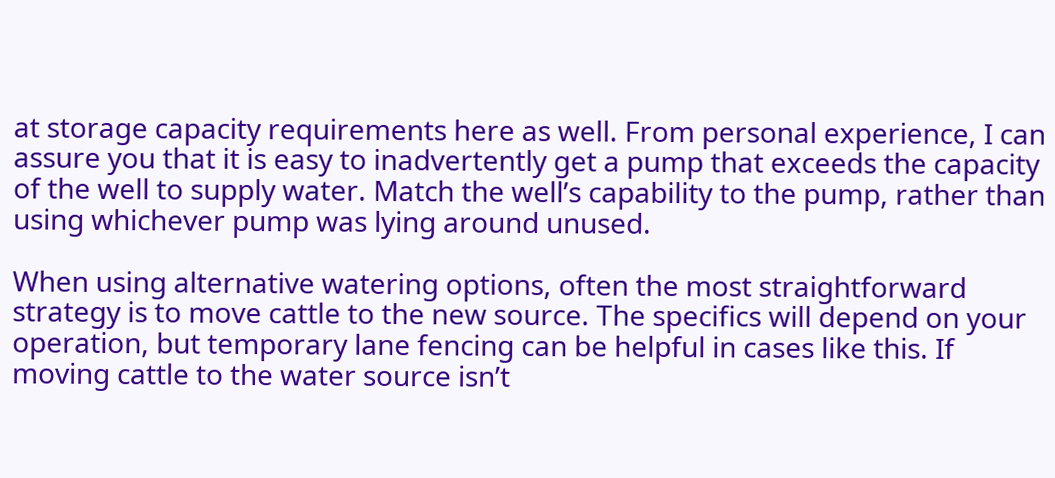at storage capacity requirements here as well. From personal experience, I can assure you that it is easy to inadvertently get a pump that exceeds the capacity of the well to supply water. Match the well’s capability to the pump, rather than using whichever pump was lying around unused.

When using alternative watering options, often the most straightforward strategy is to move cattle to the new source. The specifics will depend on your operation, but temporary lane fencing can be helpful in cases like this. If moving cattle to the water source isn’t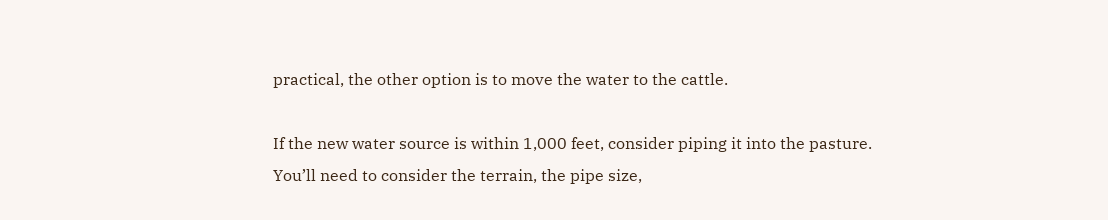practical, the other option is to move the water to the cattle.

If the new water source is within 1,000 feet, consider piping it into the pasture. You’ll need to consider the terrain, the pipe size,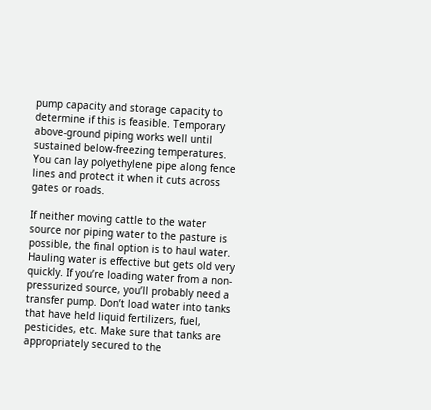pump capacity and storage capacity to determine if this is feasible. Temporary above-ground piping works well until sustained below-freezing temperatures. You can lay polyethylene pipe along fence lines and protect it when it cuts across gates or roads.

If neither moving cattle to the water source nor piping water to the pasture is possible, the final option is to haul water. Hauling water is effective but gets old very quickly. If you’re loading water from a non-pressurized source, you’ll probably need a transfer pump. Don’t load water into tanks that have held liquid fertilizers, fuel, pesticides, etc. Make sure that tanks are appropriately secured to the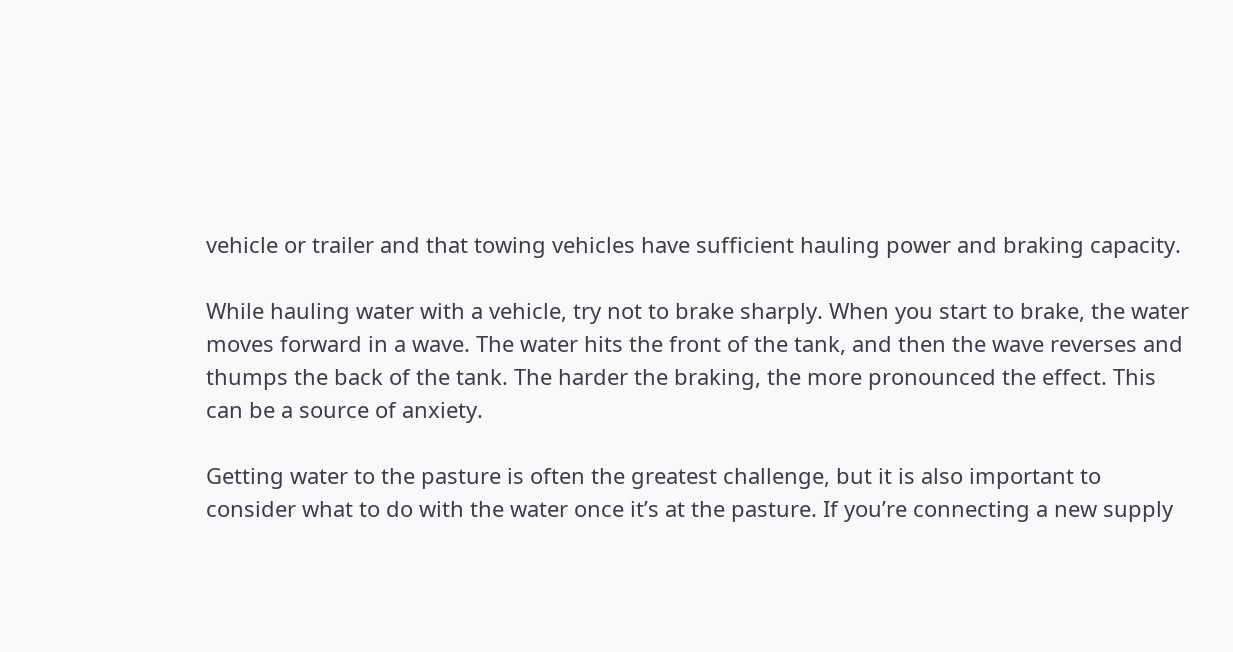vehicle or trailer and that towing vehicles have sufficient hauling power and braking capacity.

While hauling water with a vehicle, try not to brake sharply. When you start to brake, the water moves forward in a wave. The water hits the front of the tank, and then the wave reverses and thumps the back of the tank. The harder the braking, the more pronounced the effect. This can be a source of anxiety.

Getting water to the pasture is often the greatest challenge, but it is also important to consider what to do with the water once it’s at the pasture. If you’re connecting a new supply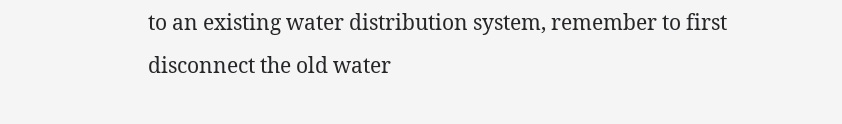to an existing water distribution system, remember to first disconnect the old water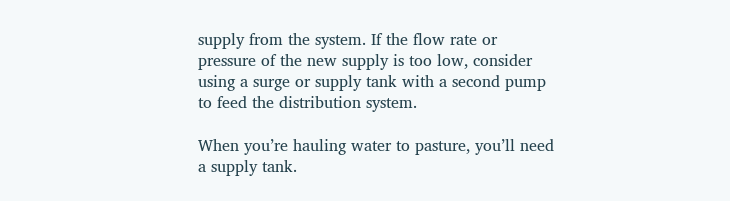supply from the system. If the flow rate or pressure of the new supply is too low, consider using a surge or supply tank with a second pump to feed the distribution system.

When you’re hauling water to pasture, you’ll need a supply tank.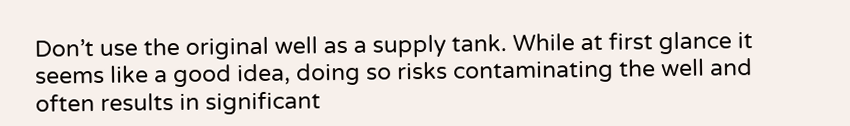Don’t use the original well as a supply tank. While at first glance it seems like a good idea, doing so risks contaminating the well and often results in significant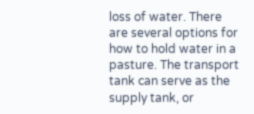loss of water. There are several options for how to hold water in a pasture. The transport tank can serve as the supply tank, or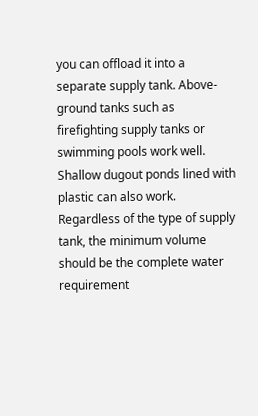you can offload it into a separate supply tank. Above-ground tanks such as firefighting supply tanks or swimming pools work well. Shallow dugout ponds lined with plastic can also work. Regardless of the type of supply tank, the minimum volume should be the complete water requirement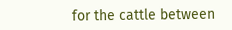for the cattle between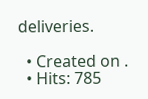deliveries.

  • Created on .
  • Hits: 785